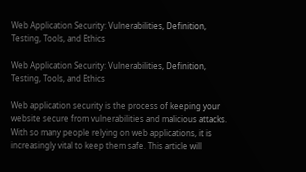Web Application Security: Vulnerabilities, Definition, Testing, Tools, and Ethics

Web Application Security: Vulnerabilities, Definition, Testing, Tools, and Ethics

Web application security is the process of keeping your website secure from vulnerabilities and malicious attacks. With so many people relying on web applications, it is increasingly vital to keep them safe. This article will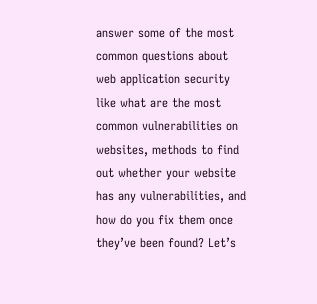answer some of the most common questions about web application security like what are the most common vulnerabilities on websites, methods to find out whether your website has any vulnerabilities, and how do you fix them once they’ve been found? Let’s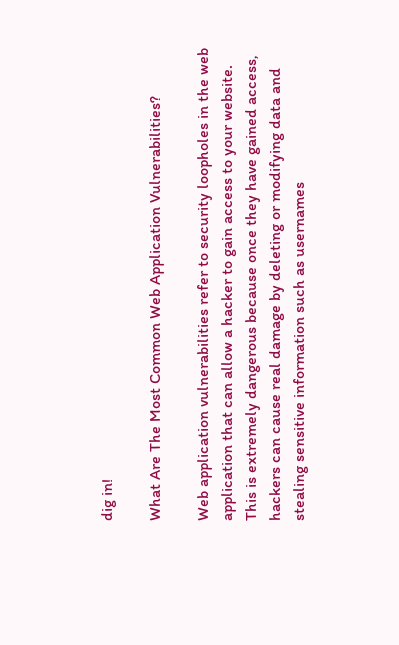dig in!

What Are The Most Common Web Application Vulnerabilities?

Web application vulnerabilities refer to security loopholes in the web application that can allow a hacker to gain access to your website. This is extremely dangerous because once they have gained access, hackers can cause real damage by deleting or modifying data and stealing sensitive information such as usernames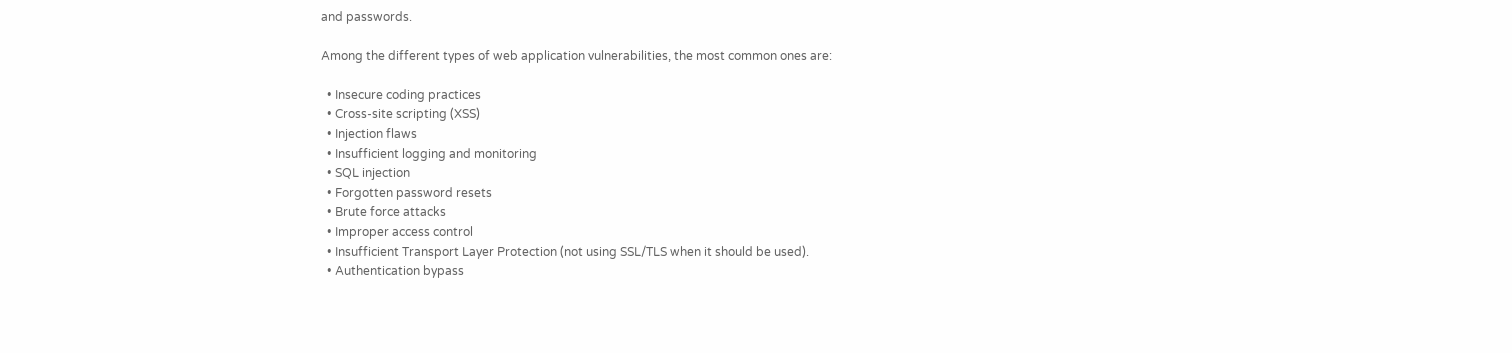and passwords.

Among the different types of web application vulnerabilities, the most common ones are:

  • Insecure coding practices
  • Cross-site scripting (XSS)
  • Injection flaws
  • Insufficient logging and monitoring
  • SQL injection
  • Forgotten password resets
  • Brute force attacks
  • Improper access control
  • Insufficient Transport Layer Protection (not using SSL/TLS when it should be used).
  • Authentication bypass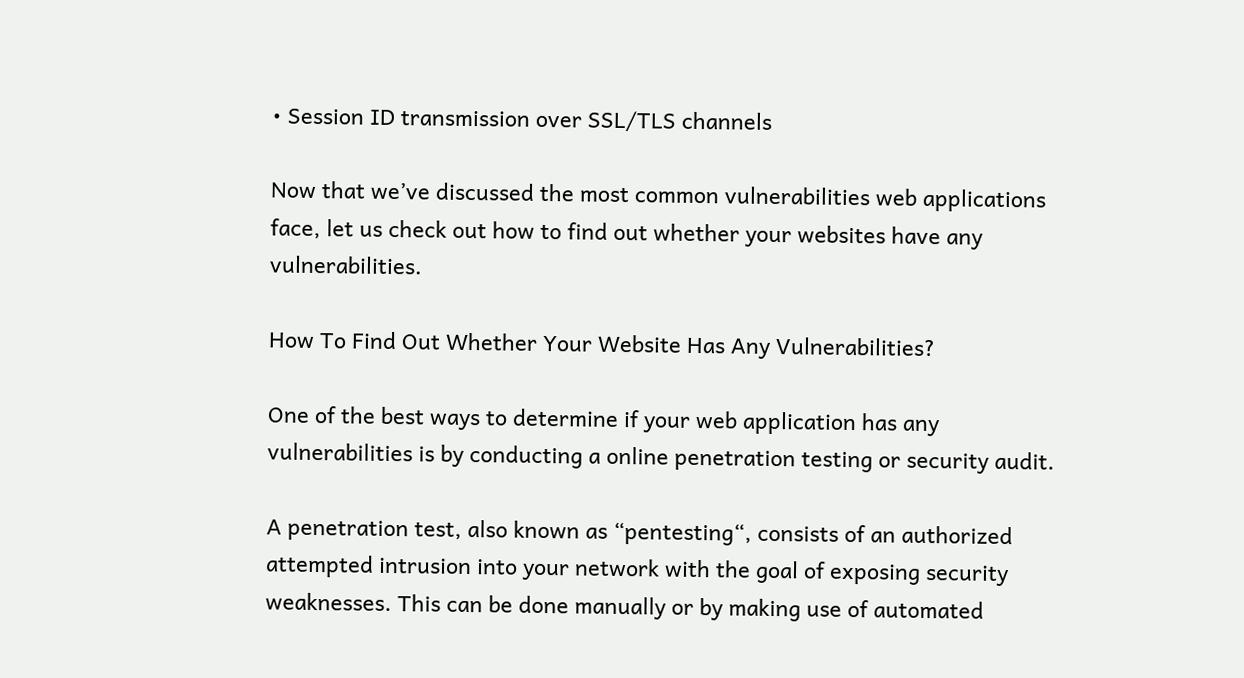• Session ID transmission over SSL/TLS channels

Now that we’ve discussed the most common vulnerabilities web applications face, let us check out how to find out whether your websites have any vulnerabilities.

How To Find Out Whether Your Website Has Any Vulnerabilities?

One of the best ways to determine if your web application has any vulnerabilities is by conducting a online penetration testing or security audit.

A penetration test, also known as “pentesting“, consists of an authorized attempted intrusion into your network with the goal of exposing security weaknesses. This can be done manually or by making use of automated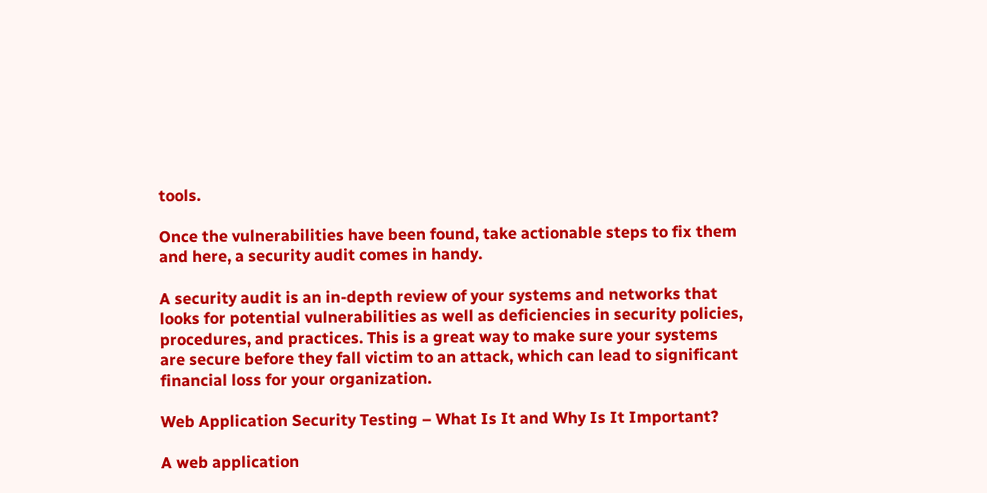tools.

Once the vulnerabilities have been found, take actionable steps to fix them and here, a security audit comes in handy.

A security audit is an in-depth review of your systems and networks that looks for potential vulnerabilities as well as deficiencies in security policies, procedures, and practices. This is a great way to make sure your systems are secure before they fall victim to an attack, which can lead to significant financial loss for your organization.

Web Application Security Testing – What Is It and Why Is It Important?

A web application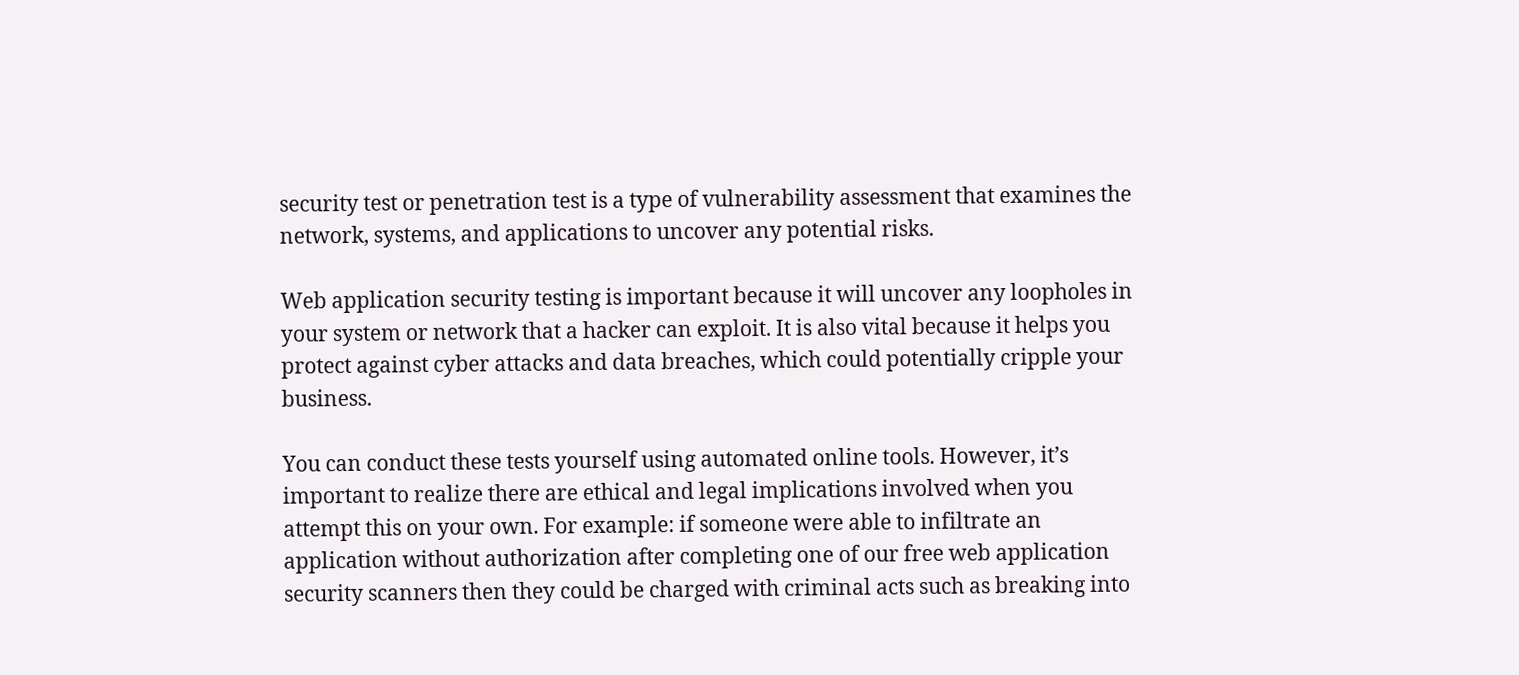security test or penetration test is a type of vulnerability assessment that examines the network, systems, and applications to uncover any potential risks.

Web application security testing is important because it will uncover any loopholes in your system or network that a hacker can exploit. It is also vital because it helps you protect against cyber attacks and data breaches, which could potentially cripple your business.

You can conduct these tests yourself using automated online tools. However, it’s important to realize there are ethical and legal implications involved when you attempt this on your own. For example: if someone were able to infiltrate an application without authorization after completing one of our free web application security scanners then they could be charged with criminal acts such as breaking into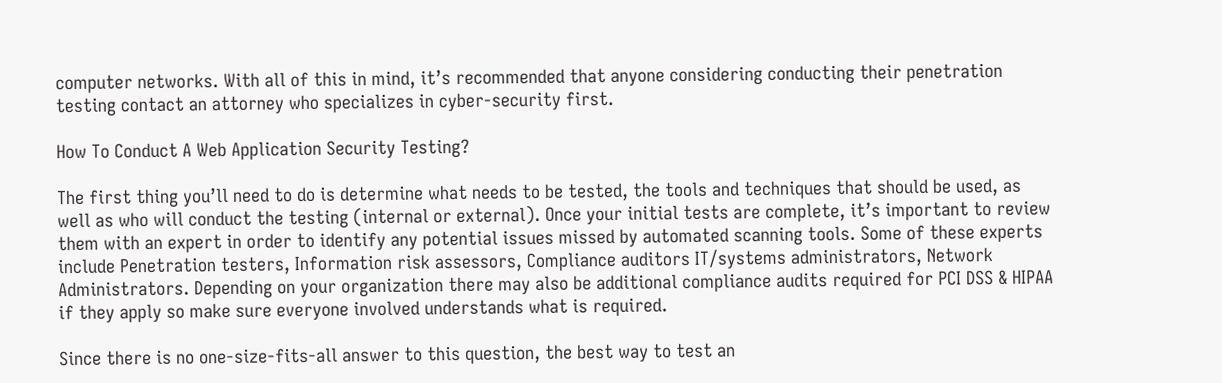computer networks. With all of this in mind, it’s recommended that anyone considering conducting their penetration testing contact an attorney who specializes in cyber-security first.

How To Conduct A Web Application Security Testing?

The first thing you’ll need to do is determine what needs to be tested, the tools and techniques that should be used, as well as who will conduct the testing (internal or external). Once your initial tests are complete, it’s important to review them with an expert in order to identify any potential issues missed by automated scanning tools. Some of these experts include Penetration testers, Information risk assessors, Compliance auditors IT/systems administrators, Network Administrators. Depending on your organization there may also be additional compliance audits required for PCI DSS & HIPAA if they apply so make sure everyone involved understands what is required.

Since there is no one-size-fits-all answer to this question, the best way to test an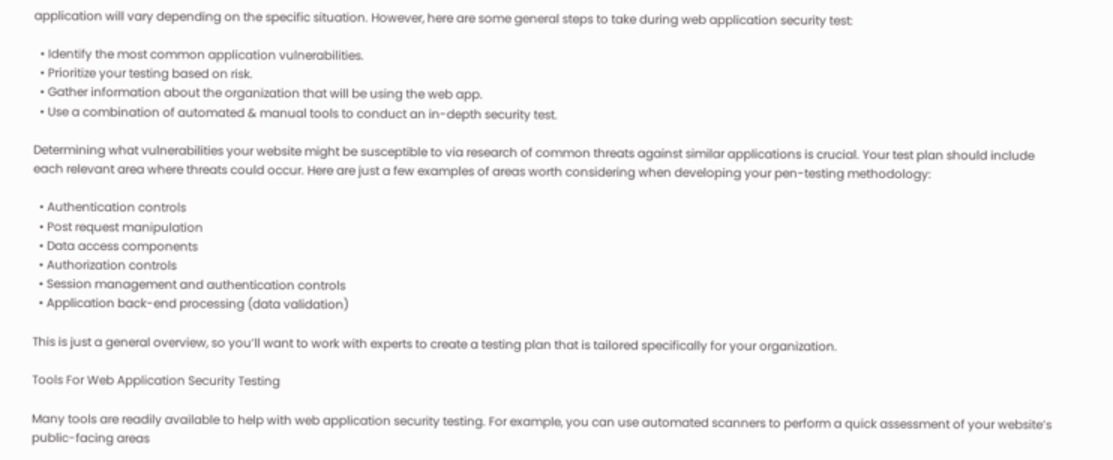application will vary depending on the specific situation. However, here are some general steps to take during web application security test:

  • Identify the most common application vulnerabilities.
  • Prioritize your testing based on risk.
  • Gather information about the organization that will be using the web app.
  • Use a combination of automated & manual tools to conduct an in-depth security test.

Determining what vulnerabilities your website might be susceptible to via research of common threats against similar applications is crucial. Your test plan should include each relevant area where threats could occur. Here are just a few examples of areas worth considering when developing your pen-testing methodology:

  • Authentication controls
  • Post request manipulation
  • Data access components
  • Authorization controls
  • Session management and authentication controls
  • Application back-end processing (data validation)

This is just a general overview, so you’ll want to work with experts to create a testing plan that is tailored specifically for your organization.

Tools For Web Application Security Testing

Many tools are readily available to help with web application security testing. For example, you can use automated scanners to perform a quick assessment of your website’s public-facing areas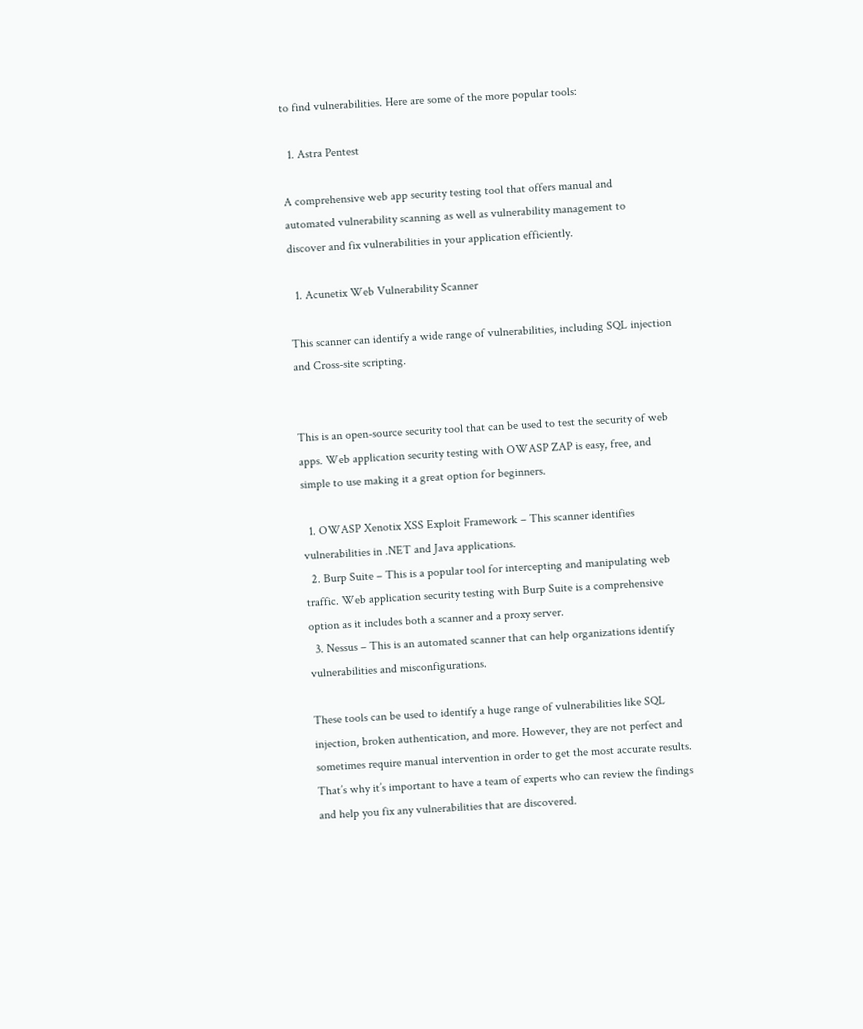to find vulnerabilities. Here are some of the more popular tools:

  1. Astra Pentest

A comprehensive web app security testing tool that offers manual and automated vulnerability scanning as well as vulnerability management to discover and fix vulnerabilities in your application efficiently.

  1. Acunetix Web Vulnerability Scanner

This scanner can identify a wide range of vulnerabilities, including SQL injection and Cross-site scripting.


This is an open-source security tool that can be used to test the security of web apps. Web application security testing with OWASP ZAP is easy, free, and simple to use making it a great option for beginners.

  1. OWASP Xenotix XSS Exploit Framework – This scanner identifies vulnerabilities in .NET and Java applications.
  2. Burp Suite – This is a popular tool for intercepting and manipulating web traffic. Web application security testing with Burp Suite is a comprehensive option as it includes both a scanner and a proxy server.
  3. Nessus – This is an automated scanner that can help organizations identify vulnerabilities and misconfigurations.

These tools can be used to identify a huge range of vulnerabilities like SQL injection, broken authentication, and more. However, they are not perfect and sometimes require manual intervention in order to get the most accurate results. That’s why it’s important to have a team of experts who can review the findings and help you fix any vulnerabilities that are discovered.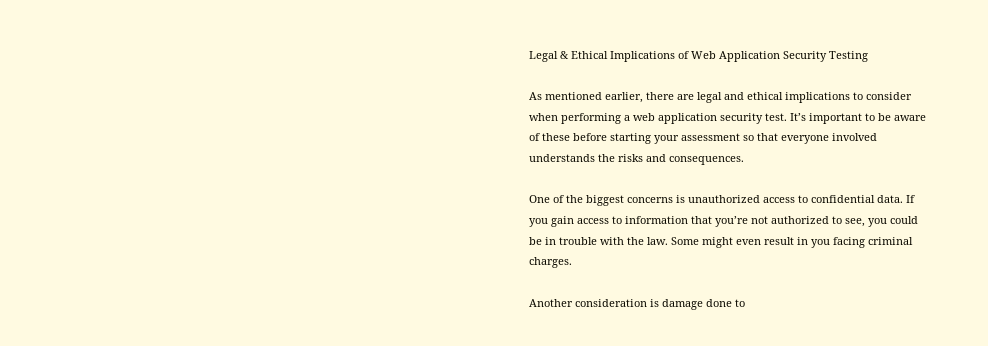Legal & Ethical Implications of Web Application Security Testing

As mentioned earlier, there are legal and ethical implications to consider when performing a web application security test. It’s important to be aware of these before starting your assessment so that everyone involved understands the risks and consequences.

One of the biggest concerns is unauthorized access to confidential data. If you gain access to information that you’re not authorized to see, you could be in trouble with the law. Some might even result in you facing criminal charges.

Another consideration is damage done to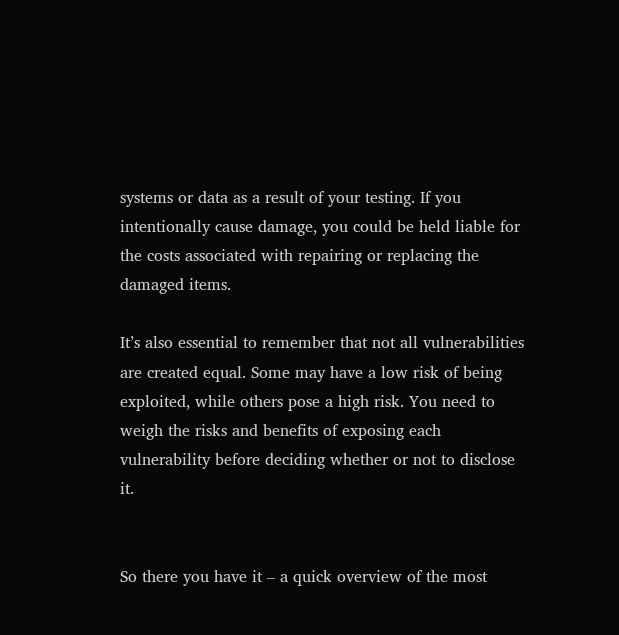systems or data as a result of your testing. If you intentionally cause damage, you could be held liable for the costs associated with repairing or replacing the damaged items.

It’s also essential to remember that not all vulnerabilities are created equal. Some may have a low risk of being exploited, while others pose a high risk. You need to weigh the risks and benefits of exposing each vulnerability before deciding whether or not to disclose it.


So there you have it – a quick overview of the most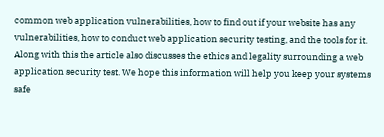common web application vulnerabilities, how to find out if your website has any vulnerabilities, how to conduct web application security testing, and the tools for it. Along with this the article also discusses the ethics and legality surrounding a web application security test. We hope this information will help you keep your systems safe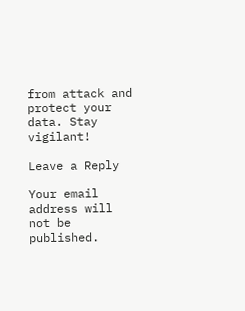from attack and protect your data. Stay vigilant!

Leave a Reply

Your email address will not be published.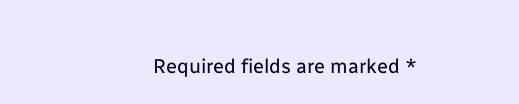Required fields are marked *